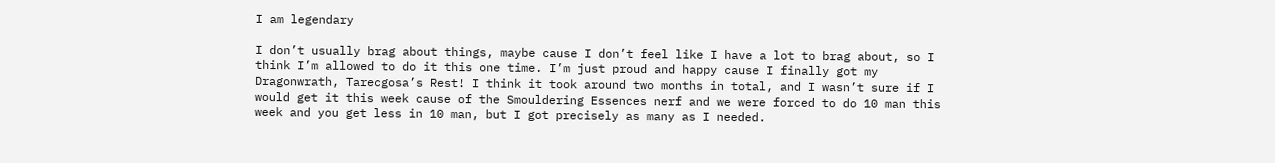I am legendary

I don’t usually brag about things, maybe cause I don’t feel like I have a lot to brag about, so I think I’m allowed to do it this one time. I’m just proud and happy cause I finally got my Dragonwrath, Tarecgosa’s Rest! I think it took around two months in total, and I wasn’t sure if I would get it this week cause of the Smouldering Essences nerf and we were forced to do 10 man this week and you get less in 10 man, but I got precisely as many as I needed.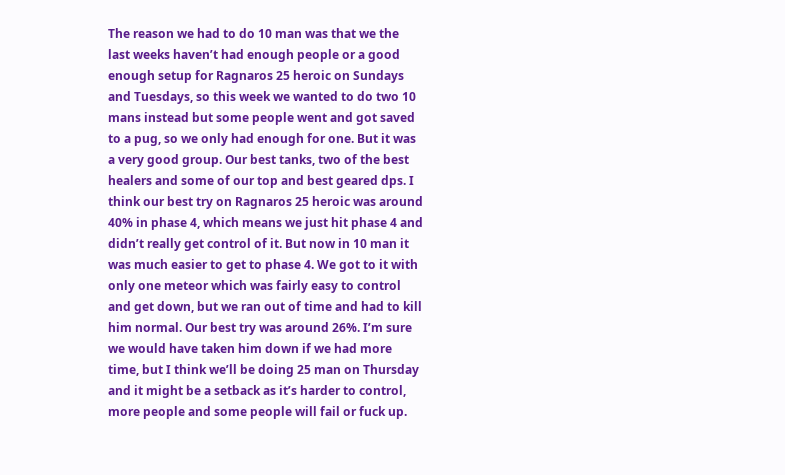The reason we had to do 10 man was that we the last weeks haven’t had enough people or a good enough setup for Ragnaros 25 heroic on Sundays and Tuesdays, so this week we wanted to do two 10 mans instead but some people went and got saved to a pug, so we only had enough for one. But it was a very good group. Our best tanks, two of the best healers and some of our top and best geared dps. I think our best try on Ragnaros 25 heroic was around 40% in phase 4, which means we just hit phase 4 and didn’t really get control of it. But now in 10 man it was much easier to get to phase 4. We got to it with only one meteor which was fairly easy to control and get down, but we ran out of time and had to kill him normal. Our best try was around 26%. I’m sure we would have taken him down if we had more time, but I think we’ll be doing 25 man on Thursday and it might be a setback as it’s harder to control, more people and some people will fail or fuck up.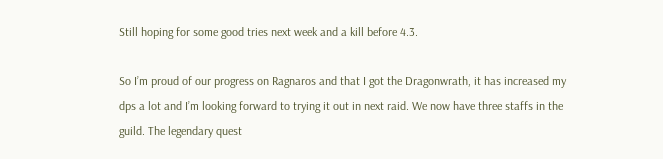Still hoping for some good tries next week and a kill before 4.3.

So I’m proud of our progress on Ragnaros and that I got the Dragonwrath, it has increased my dps a lot and I’m looking forward to trying it out in next raid. We now have three staffs in the guild. The legendary quest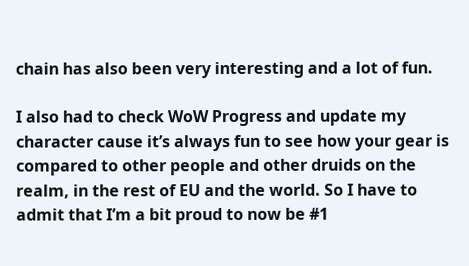chain has also been very interesting and a lot of fun.

I also had to check WoW Progress and update my character cause it’s always fun to see how your gear is compared to other people and other druids on the realm, in the rest of EU and the world. So I have to admit that I’m a bit proud to now be #1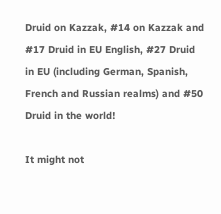Druid on Kazzak, #14 on Kazzak and #17 Druid in EU English, #27 Druid in EU (including German, Spanish, French and Russian realms) and #50 Druid in the world!

It might not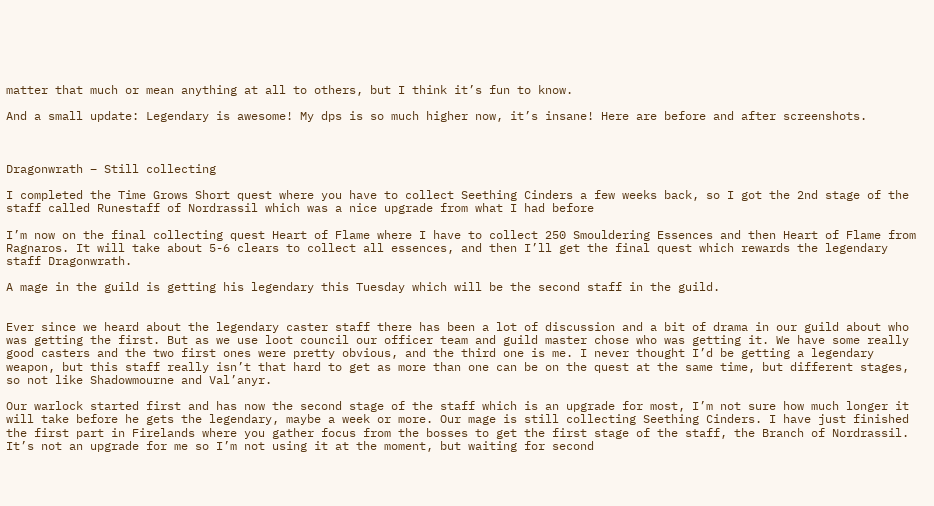matter that much or mean anything at all to others, but I think it’s fun to know.

And a small update: Legendary is awesome! My dps is so much higher now, it’s insane! Here are before and after screenshots.



Dragonwrath – Still collecting

I completed the Time Grows Short quest where you have to collect Seething Cinders a few weeks back, so I got the 2nd stage of the staff called Runestaff of Nordrassil which was a nice upgrade from what I had before

I’m now on the final collecting quest Heart of Flame where I have to collect 250 Smouldering Essences and then Heart of Flame from Ragnaros. It will take about 5-6 clears to collect all essences, and then I’ll get the final quest which rewards the legendary staff Dragonwrath.

A mage in the guild is getting his legendary this Tuesday which will be the second staff in the guild.


Ever since we heard about the legendary caster staff there has been a lot of discussion and a bit of drama in our guild about who was getting the first. But as we use loot council our officer team and guild master chose who was getting it. We have some really good casters and the two first ones were pretty obvious, and the third one is me. I never thought I’d be getting a legendary weapon, but this staff really isn’t that hard to get as more than one can be on the quest at the same time, but different stages, so not like Shadowmourne and Val’anyr.

Our warlock started first and has now the second stage of the staff which is an upgrade for most, I’m not sure how much longer it will take before he gets the legendary, maybe a week or more. Our mage is still collecting Seething Cinders. I have just finished the first part in Firelands where you gather focus from the bosses to get the first stage of the staff, the Branch of Nordrassil. It’s not an upgrade for me so I’m not using it at the moment, but waiting for second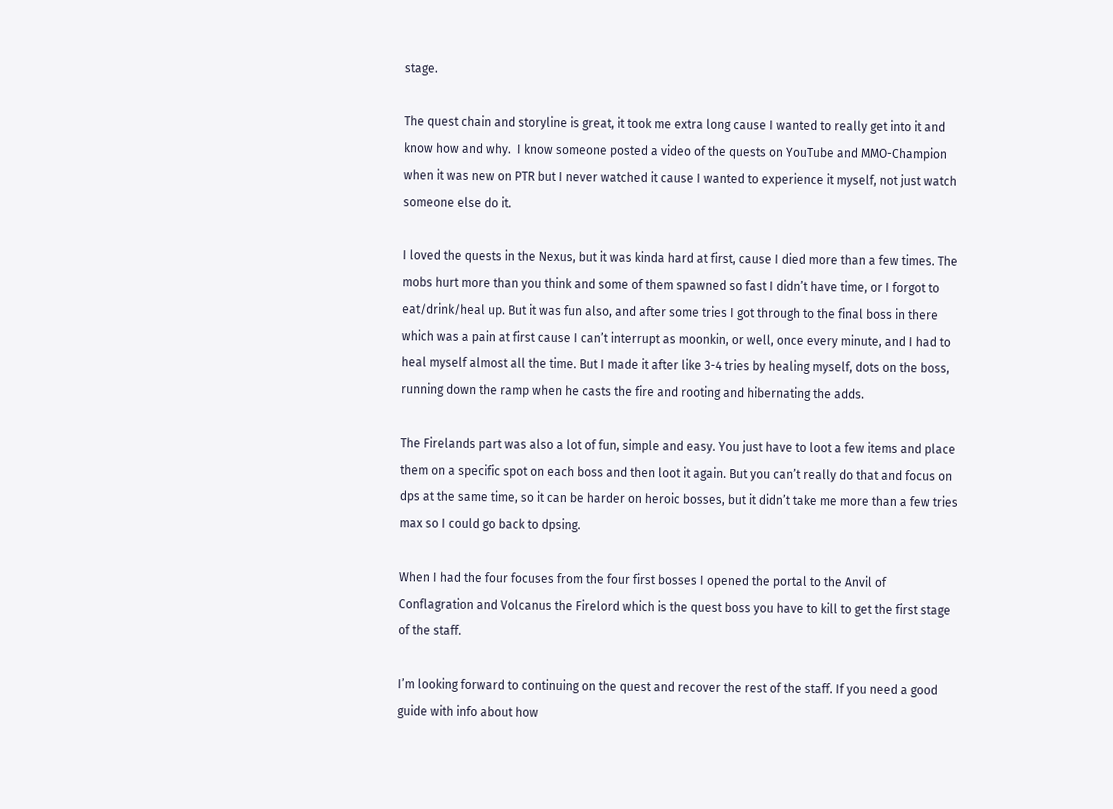stage.

The quest chain and storyline is great, it took me extra long cause I wanted to really get into it and know how and why.  I know someone posted a video of the quests on YouTube and MMO-Champion when it was new on PTR but I never watched it cause I wanted to experience it myself, not just watch someone else do it.

I loved the quests in the Nexus, but it was kinda hard at first, cause I died more than a few times. The mobs hurt more than you think and some of them spawned so fast I didn’t have time, or I forgot to eat/drink/heal up. But it was fun also, and after some tries I got through to the final boss in there which was a pain at first cause I can’t interrupt as moonkin, or well, once every minute, and I had to heal myself almost all the time. But I made it after like 3-4 tries by healing myself, dots on the boss, running down the ramp when he casts the fire and rooting and hibernating the adds.

The Firelands part was also a lot of fun, simple and easy. You just have to loot a few items and place them on a specific spot on each boss and then loot it again. But you can’t really do that and focus on dps at the same time, so it can be harder on heroic bosses, but it didn’t take me more than a few tries max so I could go back to dpsing.

When I had the four focuses from the four first bosses I opened the portal to the Anvil of Conflagration and Volcanus the Firelord which is the quest boss you have to kill to get the first stage of the staff.

I’m looking forward to continuing on the quest and recover the rest of the staff. If you need a good guide with info about how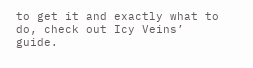to get it and exactly what to do, check out Icy Veins’ guide.